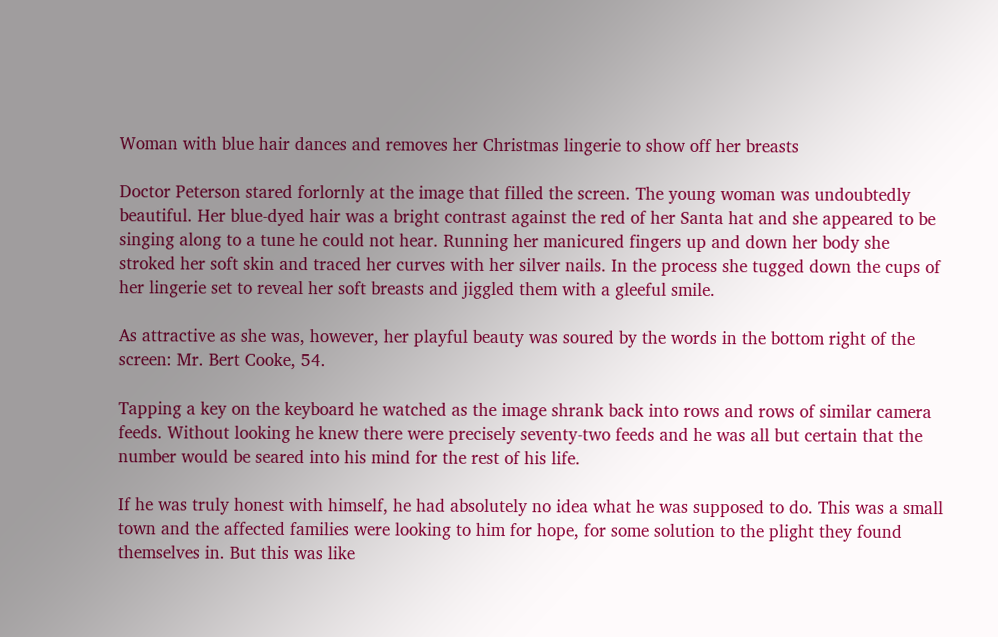Woman with blue hair dances and removes her Christmas lingerie to show off her breasts

Doctor Peterson stared forlornly at the image that filled the screen. The young woman was undoubtedly beautiful. Her blue-dyed hair was a bright contrast against the red of her Santa hat and she appeared to be singing along to a tune he could not hear. Running her manicured fingers up and down her body she stroked her soft skin and traced her curves with her silver nails. In the process she tugged down the cups of her lingerie set to reveal her soft breasts and jiggled them with a gleeful smile.

As attractive as she was, however, her playful beauty was soured by the words in the bottom right of the screen: Mr. Bert Cooke, 54.

Tapping a key on the keyboard he watched as the image shrank back into rows and rows of similar camera feeds. Without looking he knew there were precisely seventy-two feeds and he was all but certain that the number would be seared into his mind for the rest of his life.

If he was truly honest with himself, he had absolutely no idea what he was supposed to do. This was a small town and the affected families were looking to him for hope, for some solution to the plight they found themselves in. But this was like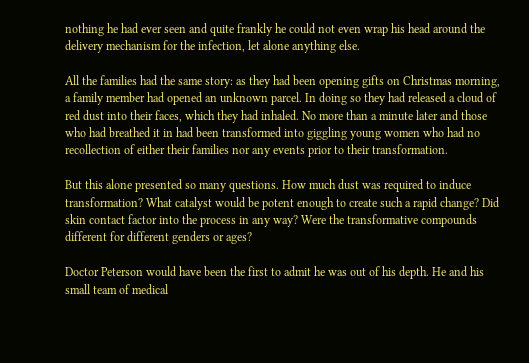nothing he had ever seen and quite frankly he could not even wrap his head around the delivery mechanism for the infection, let alone anything else.

All the families had the same story: as they had been opening gifts on Christmas morning, a family member had opened an unknown parcel. In doing so they had released a cloud of red dust into their faces, which they had inhaled. No more than a minute later and those who had breathed it in had been transformed into giggling young women who had no recollection of either their families nor any events prior to their transformation.

But this alone presented so many questions. How much dust was required to induce transformation? What catalyst would be potent enough to create such a rapid change? Did skin contact factor into the process in any way? Were the transformative compounds different for different genders or ages?

Doctor Peterson would have been the first to admit he was out of his depth. He and his small team of medical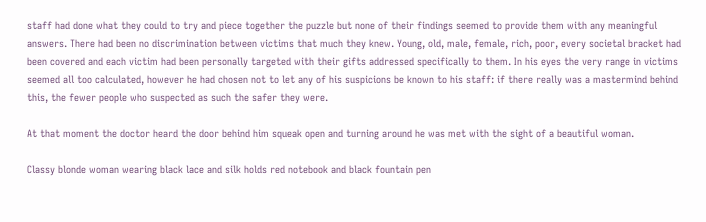staff had done what they could to try and piece together the puzzle but none of their findings seemed to provide them with any meaningful answers. There had been no discrimination between victims that much they knew. Young, old, male, female, rich, poor, every societal bracket had been covered and each victim had been personally targeted with their gifts addressed specifically to them. In his eyes the very range in victims seemed all too calculated, however he had chosen not to let any of his suspicions be known to his staff: if there really was a mastermind behind this, the fewer people who suspected as such the safer they were.

At that moment the doctor heard the door behind him squeak open and turning around he was met with the sight of a beautiful woman.

Classy blonde woman wearing black lace and silk holds red notebook and black fountain pen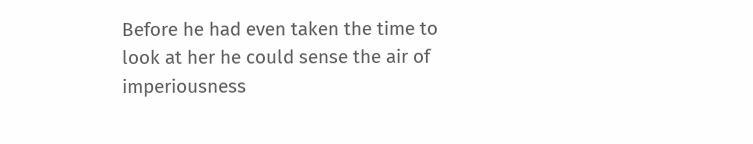Before he had even taken the time to look at her he could sense the air of imperiousness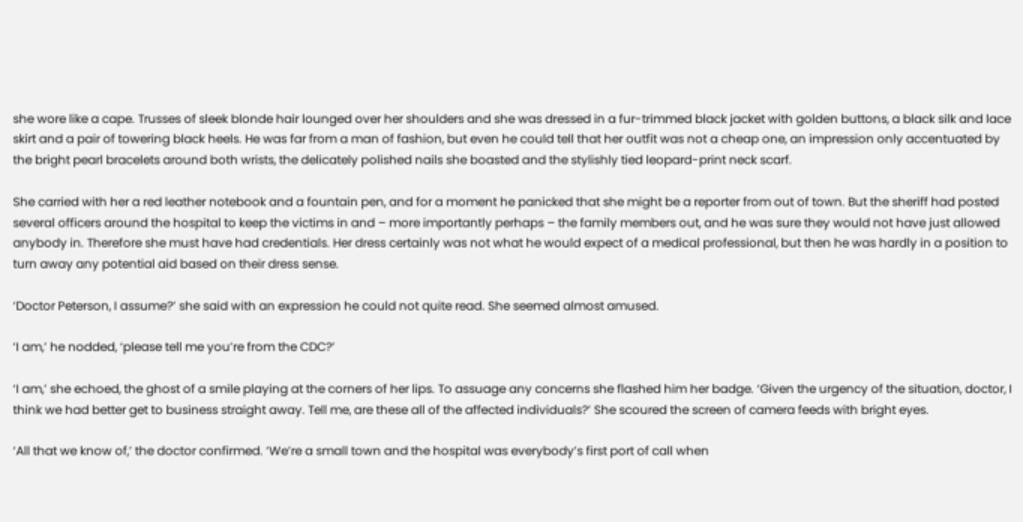she wore like a cape. Trusses of sleek blonde hair lounged over her shoulders and she was dressed in a fur-trimmed black jacket with golden buttons, a black silk and lace skirt and a pair of towering black heels. He was far from a man of fashion, but even he could tell that her outfit was not a cheap one, an impression only accentuated by the bright pearl bracelets around both wrists, the delicately polished nails she boasted and the stylishly tied leopard-print neck scarf.

She carried with her a red leather notebook and a fountain pen, and for a moment he panicked that she might be a reporter from out of town. But the sheriff had posted several officers around the hospital to keep the victims in and – more importantly perhaps – the family members out, and he was sure they would not have just allowed anybody in. Therefore she must have had credentials. Her dress certainly was not what he would expect of a medical professional, but then he was hardly in a position to turn away any potential aid based on their dress sense.

‘Doctor Peterson, I assume?’ she said with an expression he could not quite read. She seemed almost amused.

‘I am,’ he nodded, ‘please tell me you’re from the CDC?’

‘I am,’ she echoed, the ghost of a smile playing at the corners of her lips. To assuage any concerns she flashed him her badge. ‘Given the urgency of the situation, doctor, I think we had better get to business straight away. Tell me, are these all of the affected individuals?’ She scoured the screen of camera feeds with bright eyes.

‘All that we know of,’ the doctor confirmed. ‘We’re a small town and the hospital was everybody’s first port of call when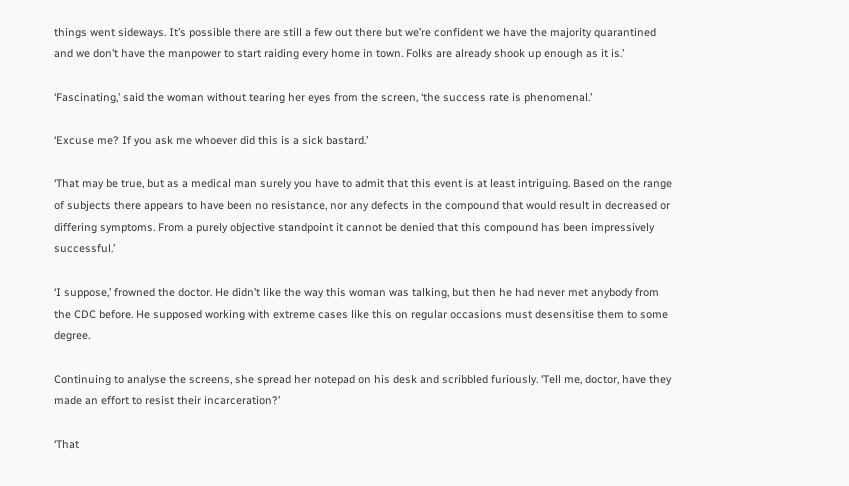things went sideways. It’s possible there are still a few out there but we’re confident we have the majority quarantined and we don’t have the manpower to start raiding every home in town. Folks are already shook up enough as it is.’

‘Fascinating,’ said the woman without tearing her eyes from the screen, ‘the success rate is phenomenal.’

‘Excuse me? If you ask me whoever did this is a sick bastard.’

‘That may be true, but as a medical man surely you have to admit that this event is at least intriguing. Based on the range of subjects there appears to have been no resistance, nor any defects in the compound that would result in decreased or differing symptoms. From a purely objective standpoint it cannot be denied that this compound has been impressively successful.’

‘I suppose,’ frowned the doctor. He didn’t like the way this woman was talking, but then he had never met anybody from the CDC before. He supposed working with extreme cases like this on regular occasions must desensitise them to some degree.

Continuing to analyse the screens, she spread her notepad on his desk and scribbled furiously. ‘Tell me, doctor, have they made an effort to resist their incarceration?’

‘That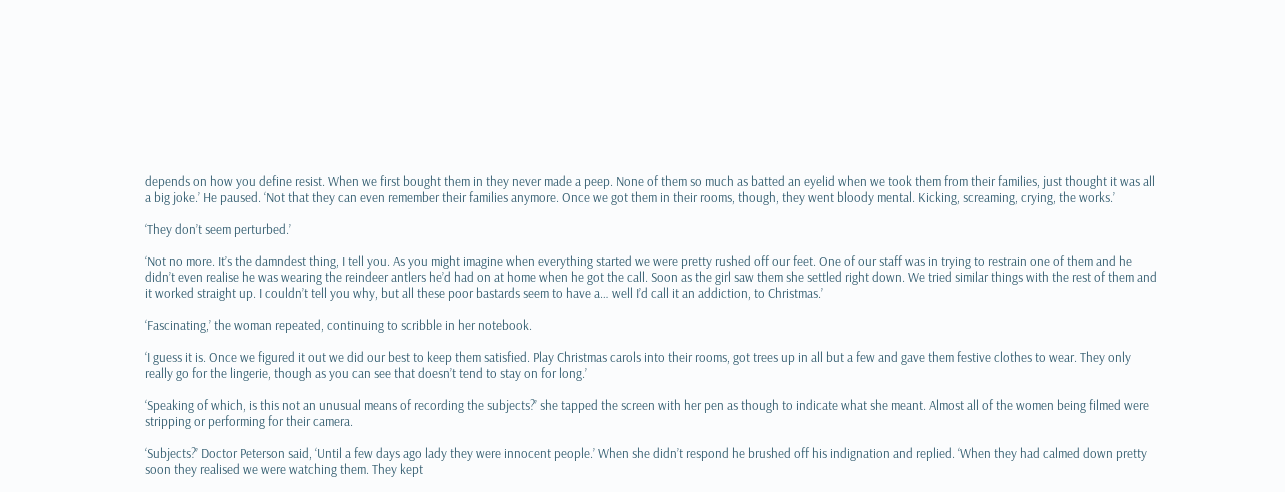depends on how you define resist. When we first bought them in they never made a peep. None of them so much as batted an eyelid when we took them from their families, just thought it was all a big joke.’ He paused. ‘Not that they can even remember their families anymore. Once we got them in their rooms, though, they went bloody mental. Kicking, screaming, crying, the works.’

‘They don’t seem perturbed.’

‘Not no more. It’s the damndest thing, I tell you. As you might imagine when everything started we were pretty rushed off our feet. One of our staff was in trying to restrain one of them and he didn’t even realise he was wearing the reindeer antlers he’d had on at home when he got the call. Soon as the girl saw them she settled right down. We tried similar things with the rest of them and it worked straight up. I couldn’t tell you why, but all these poor bastards seem to have a… well I’d call it an addiction, to Christmas.’

‘Fascinating,’ the woman repeated, continuing to scribble in her notebook.

‘I guess it is. Once we figured it out we did our best to keep them satisfied. Play Christmas carols into their rooms, got trees up in all but a few and gave them festive clothes to wear. They only really go for the lingerie, though as you can see that doesn’t tend to stay on for long.’

‘Speaking of which, is this not an unusual means of recording the subjects?’ she tapped the screen with her pen as though to indicate what she meant. Almost all of the women being filmed were stripping or performing for their camera.

‘Subjects?’ Doctor Peterson said, ‘Until a few days ago lady they were innocent people.’ When she didn’t respond he brushed off his indignation and replied. ‘When they had calmed down pretty soon they realised we were watching them. They kept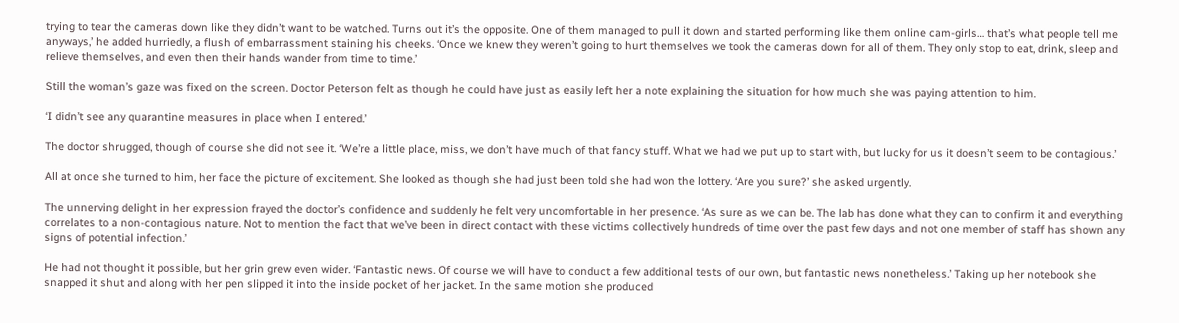trying to tear the cameras down like they didn’t want to be watched. Turns out it’s the opposite. One of them managed to pull it down and started performing like them online cam-girls… that’s what people tell me anyways,’ he added hurriedly, a flush of embarrassment staining his cheeks. ‘Once we knew they weren’t going to hurt themselves we took the cameras down for all of them. They only stop to eat, drink, sleep and relieve themselves, and even then their hands wander from time to time.’

Still the woman’s gaze was fixed on the screen. Doctor Peterson felt as though he could have just as easily left her a note explaining the situation for how much she was paying attention to him.

‘I didn’t see any quarantine measures in place when I entered.’

The doctor shrugged, though of course she did not see it. ‘We’re a little place, miss, we don’t have much of that fancy stuff. What we had we put up to start with, but lucky for us it doesn’t seem to be contagious.’

All at once she turned to him, her face the picture of excitement. She looked as though she had just been told she had won the lottery. ‘Are you sure?’ she asked urgently.

The unnerving delight in her expression frayed the doctor’s confidence and suddenly he felt very uncomfortable in her presence. ‘As sure as we can be. The lab has done what they can to confirm it and everything correlates to a non-contagious nature. Not to mention the fact that we’ve been in direct contact with these victims collectively hundreds of time over the past few days and not one member of staff has shown any signs of potential infection.’

He had not thought it possible, but her grin grew even wider. ‘Fantastic news. Of course we will have to conduct a few additional tests of our own, but fantastic news nonetheless.’ Taking up her notebook she snapped it shut and along with her pen slipped it into the inside pocket of her jacket. In the same motion she produced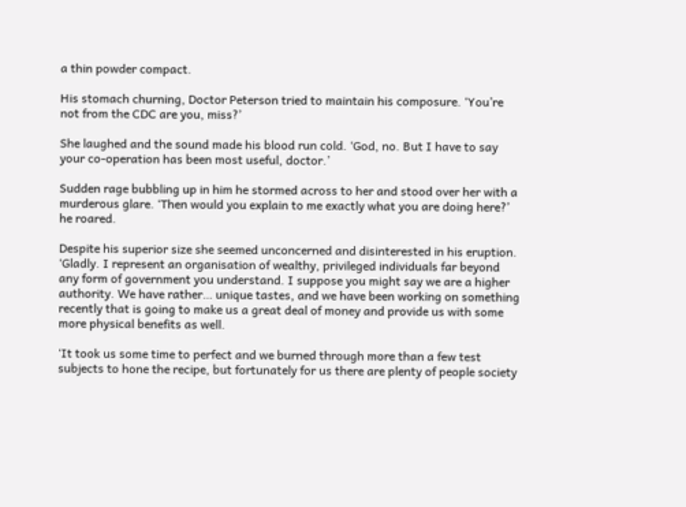a thin powder compact.

His stomach churning, Doctor Peterson tried to maintain his composure. ‘You’re not from the CDC are you, miss?’

She laughed and the sound made his blood run cold. ‘God, no. But I have to say your co-operation has been most useful, doctor.’

Sudden rage bubbling up in him he stormed across to her and stood over her with a murderous glare. ‘Then would you explain to me exactly what you are doing here?’ he roared.

Despite his superior size she seemed unconcerned and disinterested in his eruption. ‘Gladly. I represent an organisation of wealthy, privileged individuals far beyond any form of government you understand. I suppose you might say we are a higher authority. We have rather… unique tastes, and we have been working on something recently that is going to make us a great deal of money and provide us with some more physical benefits as well.

‘It took us some time to perfect and we burned through more than a few test subjects to hone the recipe, but fortunately for us there are plenty of people society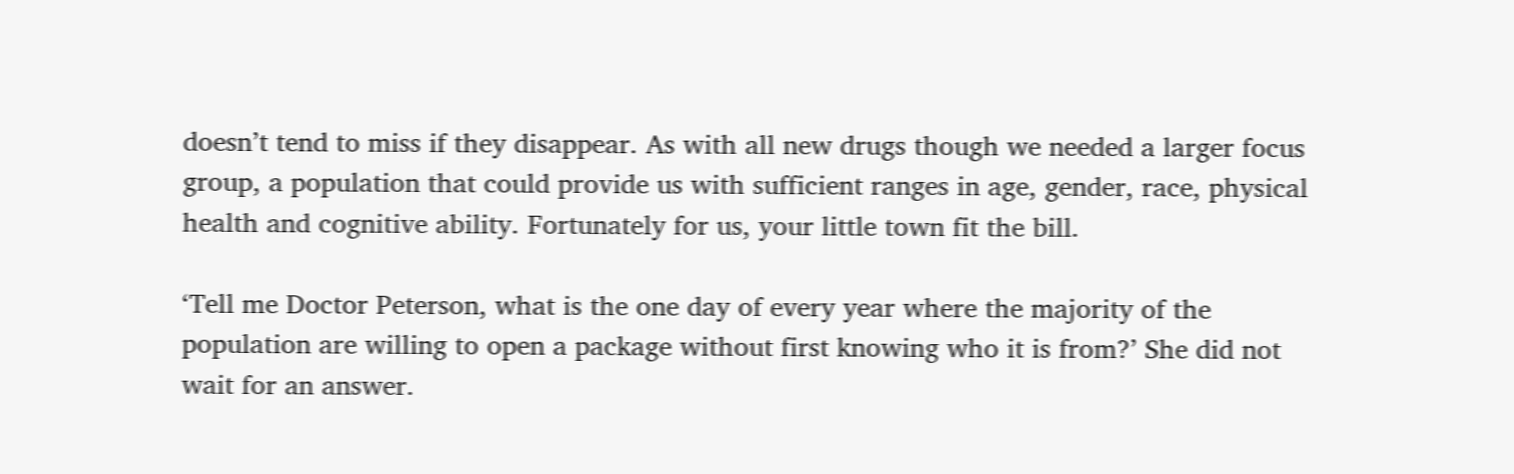doesn’t tend to miss if they disappear. As with all new drugs though we needed a larger focus group, a population that could provide us with sufficient ranges in age, gender, race, physical health and cognitive ability. Fortunately for us, your little town fit the bill.

‘Tell me Doctor Peterson, what is the one day of every year where the majority of the population are willing to open a package without first knowing who it is from?’ She did not wait for an answer.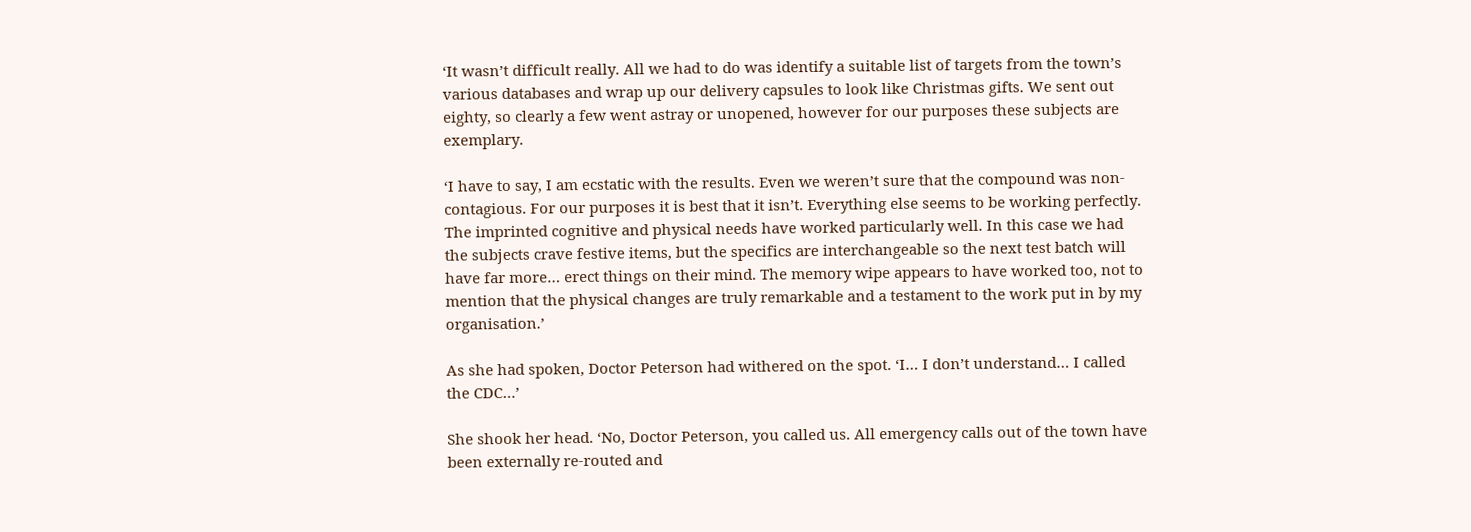‘It wasn’t difficult really. All we had to do was identify a suitable list of targets from the town’s various databases and wrap up our delivery capsules to look like Christmas gifts. We sent out eighty, so clearly a few went astray or unopened, however for our purposes these subjects are exemplary.

‘I have to say, I am ecstatic with the results. Even we weren’t sure that the compound was non-contagious. For our purposes it is best that it isn’t. Everything else seems to be working perfectly. The imprinted cognitive and physical needs have worked particularly well. In this case we had the subjects crave festive items, but the specifics are interchangeable so the next test batch will have far more… erect things on their mind. The memory wipe appears to have worked too, not to mention that the physical changes are truly remarkable and a testament to the work put in by my organisation.’

As she had spoken, Doctor Peterson had withered on the spot. ‘I… I don’t understand… I called the CDC…’

She shook her head. ‘No, Doctor Peterson, you called us. All emergency calls out of the town have been externally re-routed and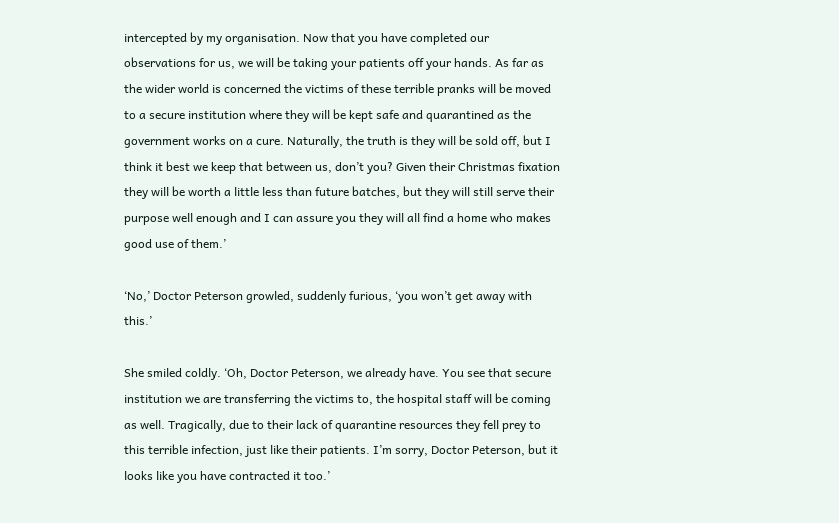intercepted by my organisation. Now that you have completed our observations for us, we will be taking your patients off your hands. As far as the wider world is concerned the victims of these terrible pranks will be moved to a secure institution where they will be kept safe and quarantined as the government works on a cure. Naturally, the truth is they will be sold off, but I think it best we keep that between us, don’t you? Given their Christmas fixation they will be worth a little less than future batches, but they will still serve their purpose well enough and I can assure you they will all find a home who makes good use of them.’

‘No,’ Doctor Peterson growled, suddenly furious, ‘you won’t get away with this.’

She smiled coldly. ‘Oh, Doctor Peterson, we already have. You see that secure institution we are transferring the victims to, the hospital staff will be coming as well. Tragically, due to their lack of quarantine resources they fell prey to this terrible infection, just like their patients. I’m sorry, Doctor Peterson, but it looks like you have contracted it too.’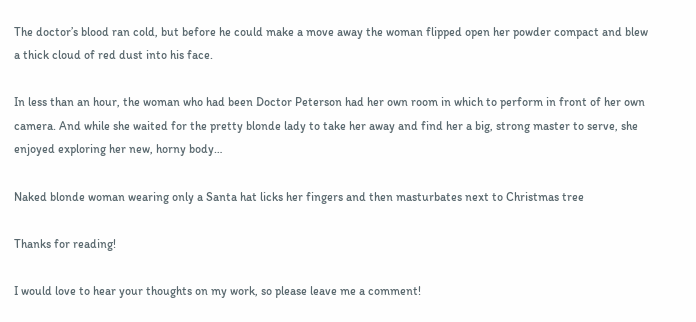The doctor’s blood ran cold, but before he could make a move away the woman flipped open her powder compact and blew a thick cloud of red dust into his face.

In less than an hour, the woman who had been Doctor Peterson had her own room in which to perform in front of her own camera. And while she waited for the pretty blonde lady to take her away and find her a big, strong master to serve, she enjoyed exploring her new, horny body…

Naked blonde woman wearing only a Santa hat licks her fingers and then masturbates next to Christmas tree

Thanks for reading!

I would love to hear your thoughts on my work, so please leave me a comment!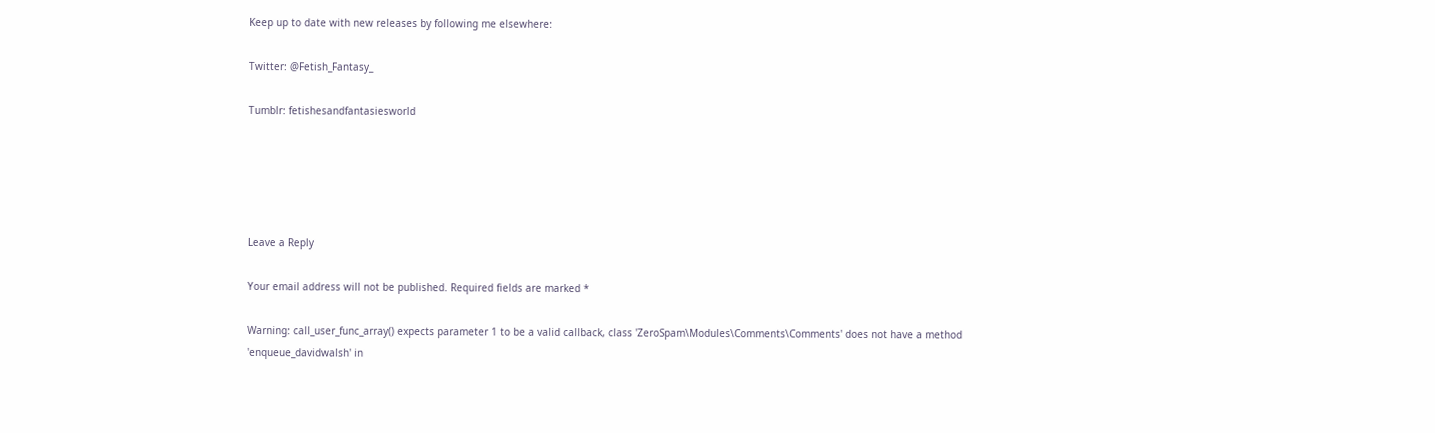Keep up to date with new releases by following me elsewhere:

Twitter: @Fetish_Fantasy_

Tumblr: fetishesandfantasiesworld





Leave a Reply

Your email address will not be published. Required fields are marked *

Warning: call_user_func_array() expects parameter 1 to be a valid callback, class 'ZeroSpam\Modules\Comments\Comments' does not have a method 'enqueue_davidwalsh' in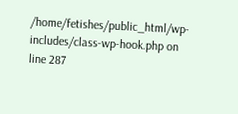/home/fetishes/public_html/wp-includes/class-wp-hook.php on line 287